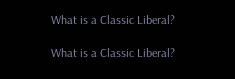What is a Classic Liberal?

What is a Classic Liberal?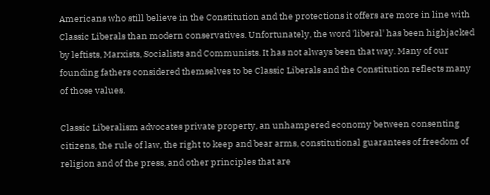Americans who still believe in the Constitution and the protections it offers are more in line with Classic Liberals than modern conservatives. Unfortunately, the word 'liberal' has been highjacked by leftists, Marxists, Socialists and Communists. It has not always been that way. Many of our founding fathers considered themselves to be Classic Liberals and the Constitution reflects many of those values.

Classic Liberalism advocates private property, an unhampered economy between consenting citizens, the rule of law, the right to keep and bear arms, constitutional guarantees of freedom of religion and of the press, and other principles that are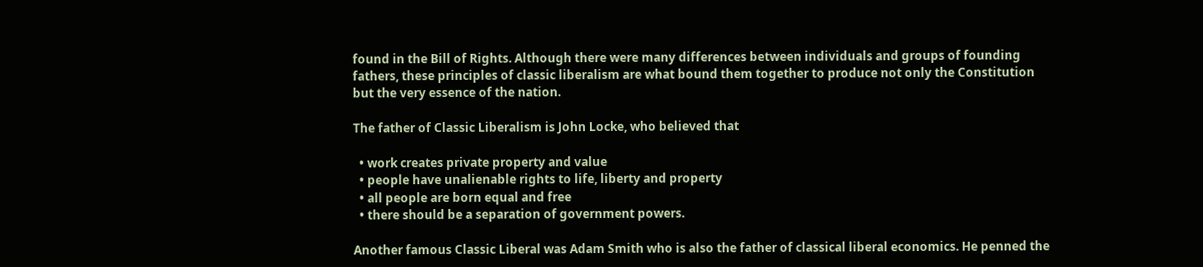found in the Bill of Rights. Although there were many differences between individuals and groups of founding fathers, these principles of classic liberalism are what bound them together to produce not only the Constitution but the very essence of the nation.

The father of Classic Liberalism is John Locke, who believed that

  • work creates private property and value
  • people have unalienable rights to life, liberty and property
  • all people are born equal and free
  • there should be a separation of government powers.

Another famous Classic Liberal was Adam Smith who is also the father of classical liberal economics. He penned the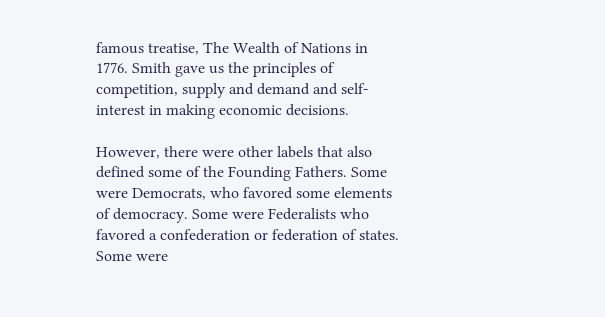famous treatise, The Wealth of Nations in 1776. Smith gave us the principles of competition, supply and demand and self-interest in making economic decisions.

However, there were other labels that also defined some of the Founding Fathers. Some were Democrats, who favored some elements of democracy. Some were Federalists who favored a confederation or federation of states. Some were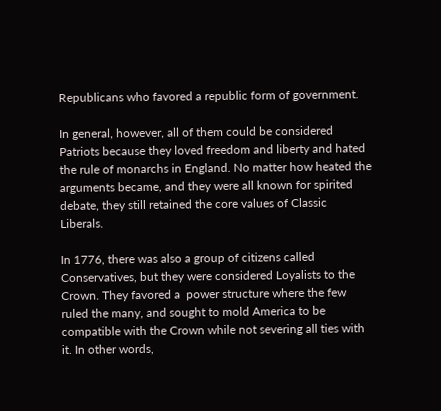Republicans who favored a republic form of government.

In general, however, all of them could be considered Patriots because they loved freedom and liberty and hated the rule of monarchs in England. No matter how heated the arguments became, and they were all known for spirited debate, they still retained the core values of Classic Liberals.

In 1776, there was also a group of citizens called Conservatives, but they were considered Loyalists to the Crown. They favored a  power structure where the few ruled the many, and sought to mold America to be compatible with the Crown while not severing all ties with it. In other words,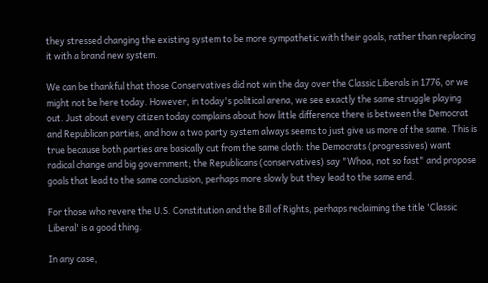they stressed changing the existing system to be more sympathetic with their goals, rather than replacing it with a brand new system.

We can be thankful that those Conservatives did not win the day over the Classic Liberals in 1776, or we might not be here today. However, in today's political arena, we see exactly the same struggle playing out. Just about every citizen today complains about how little difference there is between the Democrat and Republican parties, and how a two party system always seems to just give us more of the same. This is true because both parties are basically cut from the same cloth: the Democrats (progressives) want radical change and big government; the Republicans (conservatives) say "Whoa, not so fast" and propose goals that lead to the same conclusion, perhaps more slowly but they lead to the same end.

For those who revere the U.S. Constitution and the Bill of Rights, perhaps reclaiming the title 'Classic Liberal' is a good thing.

In any case,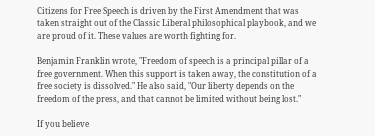Citizens for Free Speech is driven by the First Amendment that was taken straight out of the Classic Liberal philosophical playbook, and we are proud of it. These values are worth fighting for.

Benjamin Franklin wrote, "Freedom of speech is a principal pillar of a free government. When this support is taken away, the constitution of a free society is dissolved." He also said, "Our liberty depends on the freedom of the press, and that cannot be limited without being lost."

If you believe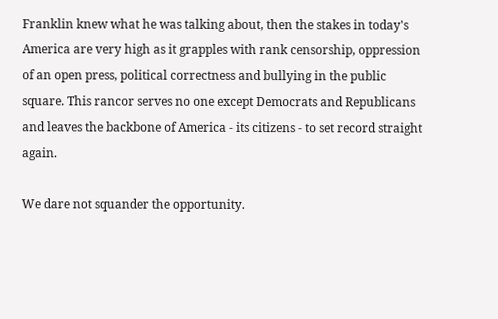Franklin knew what he was talking about, then the stakes in today's America are very high as it grapples with rank censorship, oppression of an open press, political correctness and bullying in the public square. This rancor serves no one except Democrats and Republicans and leaves the backbone of America - its citizens - to set record straight again.

We dare not squander the opportunity.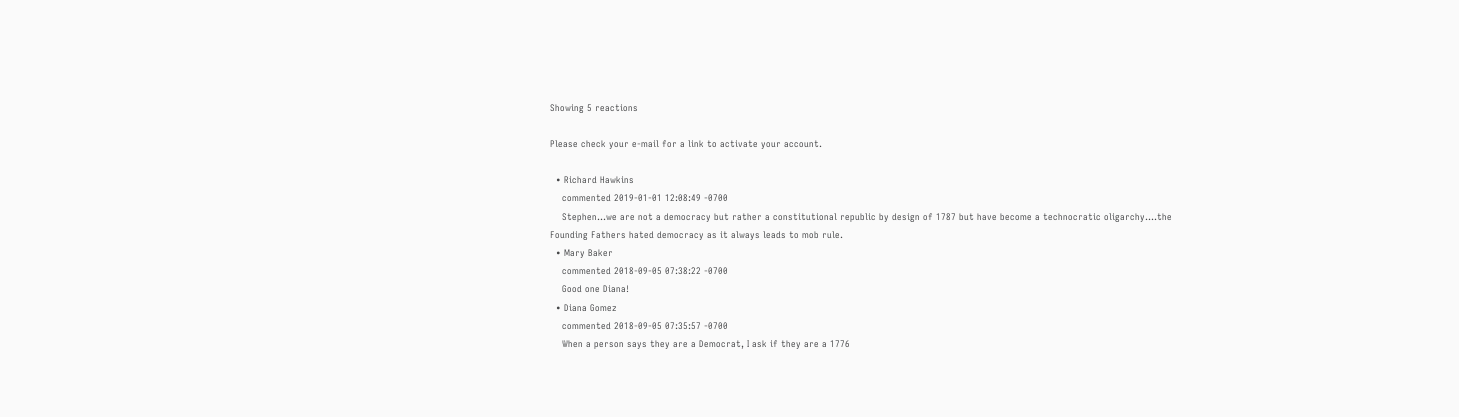Showing 5 reactions

Please check your e-mail for a link to activate your account.

  • Richard Hawkins
    commented 2019-01-01 12:08:49 -0700
    Stephen…we are not a democracy but rather a constitutional republic by design of 1787 but have become a technocratic oligarchy….the Founding Fathers hated democracy as it always leads to mob rule.
  • Mary Baker
    commented 2018-09-05 07:38:22 -0700
    Good one Diana!
  • Diana Gomez
    commented 2018-09-05 07:35:57 -0700
    When a person says they are a Democrat, I ask if they are a 1776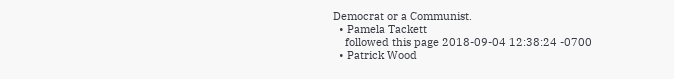Democrat or a Communist.
  • Pamela Tackett
    followed this page 2018-09-04 12:38:24 -0700
  • Patrick Wood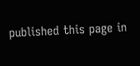published this page in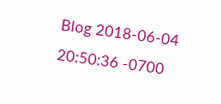Blog 2018-06-04 20:50:36 -0700